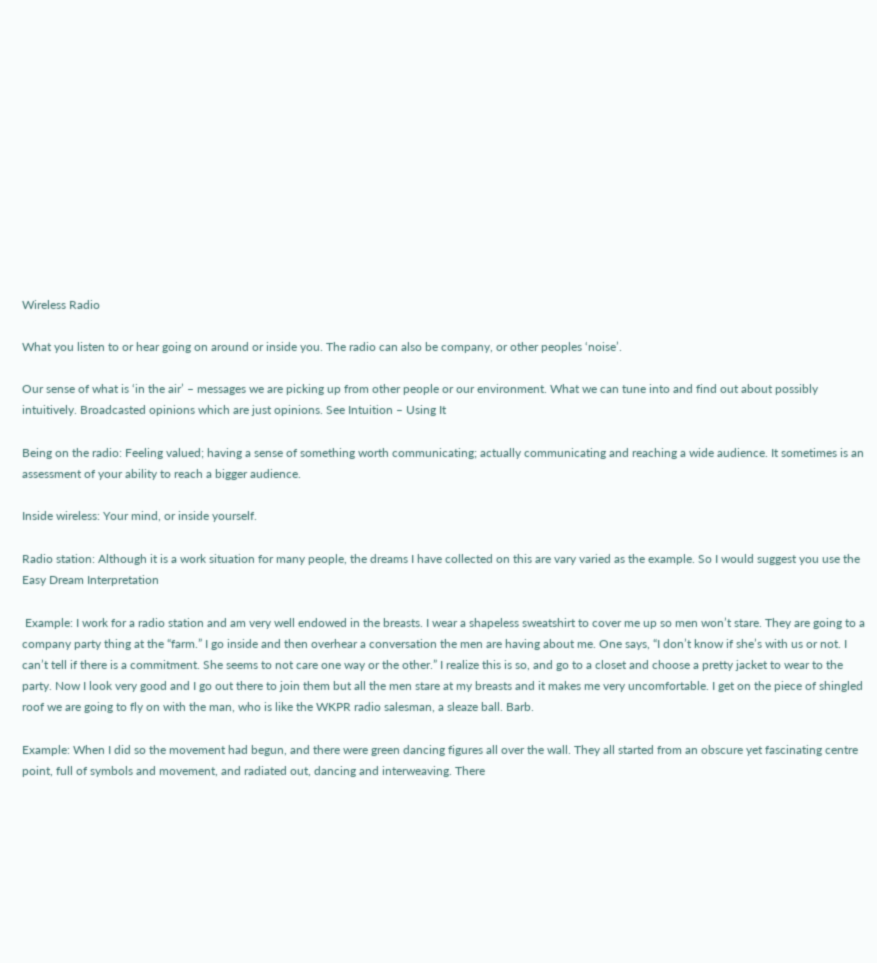Wireless Radio

What you listen to or hear going on around or inside you. The radio can also be company, or other peoples ‘noise’.

Our sense of what is ‘in the air’ – messages we are picking up from other people or our environment. What we can tune into and find out about possibly intuitively. Broadcasted opinions which are just opinions. See Intuition – Using It

Being on the radio: Feeling valued; having a sense of something worth communicating; actually communicating and reaching a wide audience. It sometimes is an assessment of your ability to reach a bigger audience.

Inside wireless: Your mind, or inside yourself.

Radio station: Although it is a work situation for many people, the dreams I have collected on this are vary varied as the example. So I would suggest you use the Easy Dream Interpretation

 Example: I work for a radio station and am very well endowed in the breasts. I wear a shapeless sweatshirt to cover me up so men won’t stare. They are going to a company party thing at the “farm.” I go inside and then overhear a conversation the men are having about me. One says, “I don’t know if she’s with us or not. I can’t tell if there is a commitment. She seems to not care one way or the other.” I realize this is so, and go to a closet and choose a pretty jacket to wear to the party. Now I look very good and I go out there to join them but all the men stare at my breasts and it makes me very uncomfortable. I get on the piece of shingled roof we are going to fly on with the man, who is like the WKPR radio salesman, a sleaze ball. Barb.

Example: When I did so the movement had begun, and there were green dancing figures all over the wall. They all started from an obscure yet fascinating centre point, full of symbols and movement, and radiated out, dancing and interweaving. There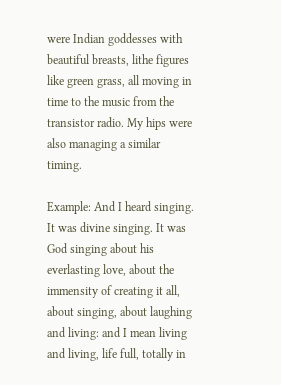were Indian goddesses with beautiful breasts, lithe figures like green grass, all moving in time to the music from the transistor radio. My hips were also managing a similar timing.

Example: And I heard singing. It was divine singing. It was God singing about his everlasting love, about the immensity of creating it all, about singing, about laughing and living: and I mean living and living, life full, totally in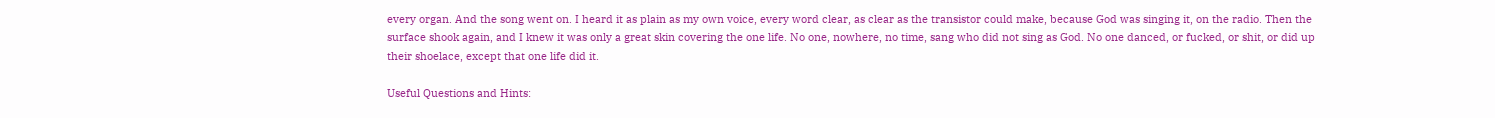every organ. And the song went on. I heard it as plain as my own voice, every word clear, as clear as the transistor could make, because God was singing it, on the radio. Then the surface shook again, and I knew it was only a great skin covering the one life. No one, nowhere, no time, sang who did not sing as God. No one danced, or fucked, or shit, or did up their shoelace, except that one life did it.

Useful Questions and Hints: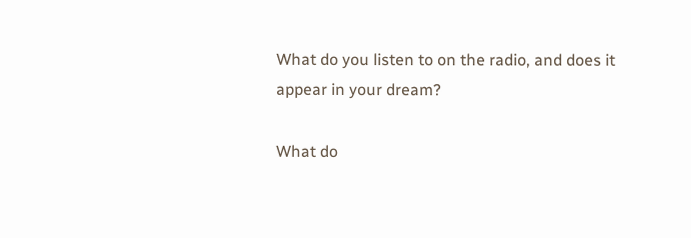What do you listen to on the radio, and does it appear in your dream?

What do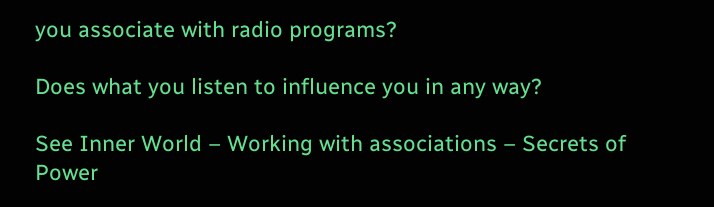you associate with radio programs?

Does what you listen to influence you in any way?

See Inner World – Working with associations – Secrets of Power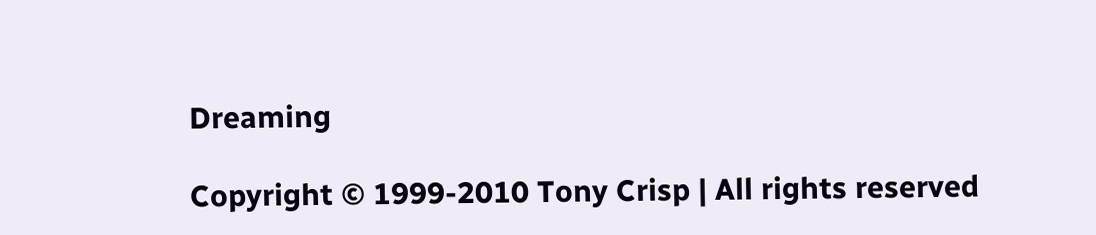Dreaming

Copyright © 1999-2010 Tony Crisp | All rights reserved